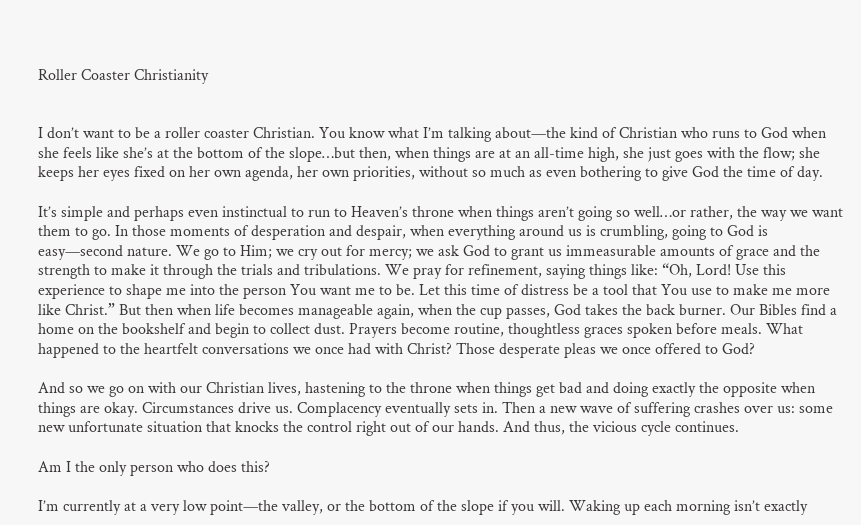Roller Coaster Christianity


I don’t want to be a roller coaster Christian. You know what I’m talking about—the kind of Christian who runs to God when she feels like she’s at the bottom of the slope…but then, when things are at an all-time high, she just goes with the flow; she keeps her eyes fixed on her own agenda, her own priorities, without so much as even bothering to give God the time of day.

It’s simple and perhaps even instinctual to run to Heaven’s throne when things aren’t going so well…or rather, the way we want them to go. In those moments of desperation and despair, when everything around us is crumbling, going to God is easy—second nature. We go to Him; we cry out for mercy; we ask God to grant us immeasurable amounts of grace and the strength to make it through the trials and tribulations. We pray for refinement, saying things like: “Oh, Lord! Use this experience to shape me into the person You want me to be. Let this time of distress be a tool that You use to make me more like Christ.” But then when life becomes manageable again, when the cup passes, God takes the back burner. Our Bibles find a home on the bookshelf and begin to collect dust. Prayers become routine, thoughtless graces spoken before meals. What happened to the heartfelt conversations we once had with Christ? Those desperate pleas we once offered to God?

And so we go on with our Christian lives, hastening to the throne when things get bad and doing exactly the opposite when things are okay. Circumstances drive us. Complacency eventually sets in. Then a new wave of suffering crashes over us: some new unfortunate situation that knocks the control right out of our hands. And thus, the vicious cycle continues.

Am I the only person who does this?

I’m currently at a very low point—the valley, or the bottom of the slope if you will. Waking up each morning isn’t exactly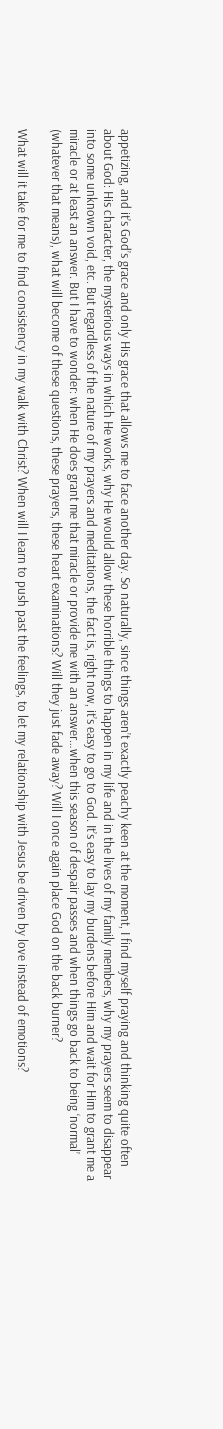appetizing, and it’s God’s grace and only His grace that allows me to face another day. So naturally, since things aren’t exactly peachy keen at the moment, I find myself praying and thinking quite often about God: His character, the mysterious ways in which He works, why He would allow these horrible things to happen in my life and in the lives of my family members, why my prayers seem to disappear into some unknown void, etc. But regardless of the nature of my prayers and meditations, the fact is, right now, it’s easy to go to God. It’s easy to lay my burdens before Him and wait for Him to grant me a miracle or at least an answer. But I have to wonder: when He does grant me that miracle or provide me with an answer…when this season of despair passes and when things go back to being ‘normal’ (whatever that means), what will become of these questions, these prayers, these heart examinations? Will they just fade away? Will I once again place God on the back burner?

What will it take for me to find consistency in my walk with Christ? When will I learn to push past the feelings, to let my relationship with Jesus be driven by love instead of emotions?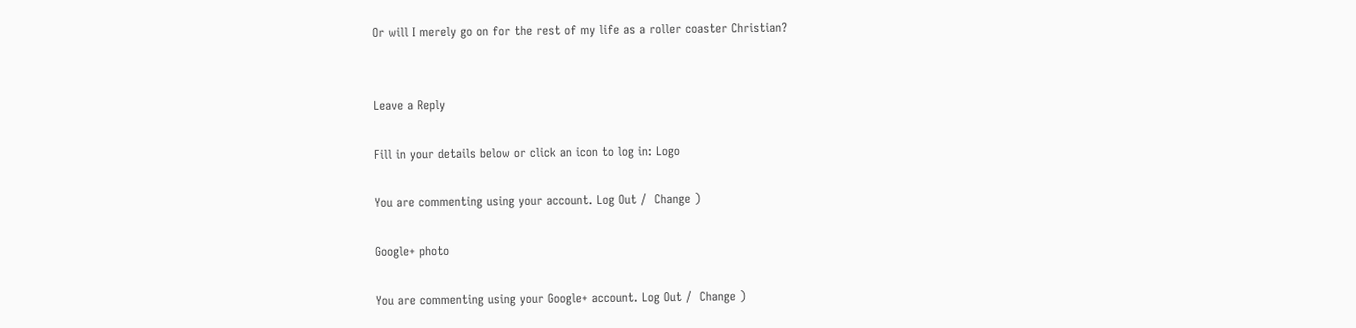Or will I merely go on for the rest of my life as a roller coaster Christian?


Leave a Reply

Fill in your details below or click an icon to log in: Logo

You are commenting using your account. Log Out /  Change )

Google+ photo

You are commenting using your Google+ account. Log Out /  Change )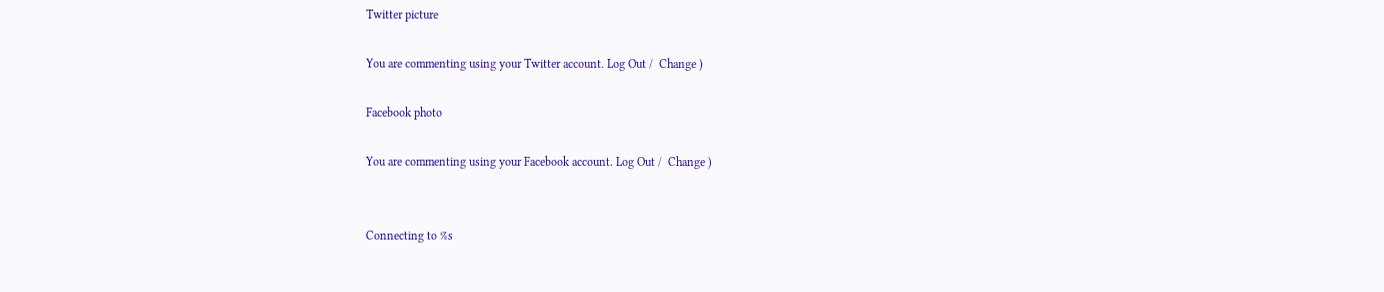Twitter picture

You are commenting using your Twitter account. Log Out /  Change )

Facebook photo

You are commenting using your Facebook account. Log Out /  Change )


Connecting to %s